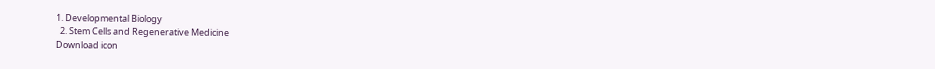1. Developmental Biology
  2. Stem Cells and Regenerative Medicine
Download icon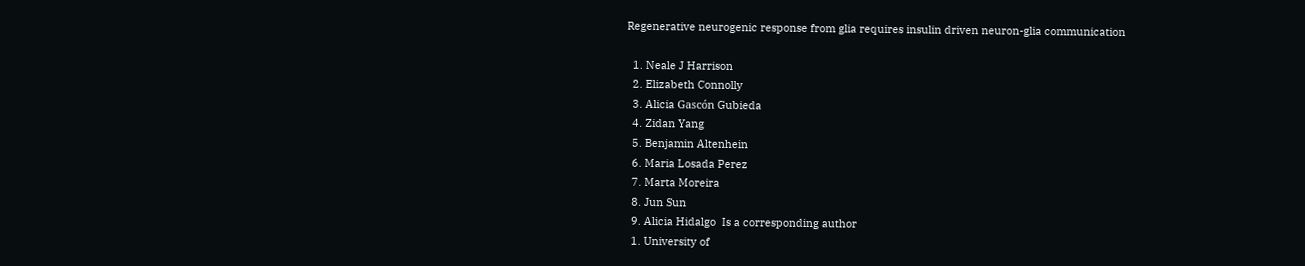Regenerative neurogenic response from glia requires insulin driven neuron-glia communication

  1. Neale J Harrison
  2. Elizabeth Connolly
  3. Alicia Gascón Gubieda
  4. Zidan Yang
  5. Benjamin Altenhein
  6. Maria Losada Perez
  7. Marta Moreira
  8. Jun Sun
  9. Alicia Hidalgo  Is a corresponding author
  1. University of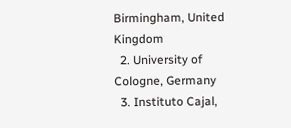Birmingham, United Kingdom
  2. University of Cologne, Germany
  3. Instituto Cajal,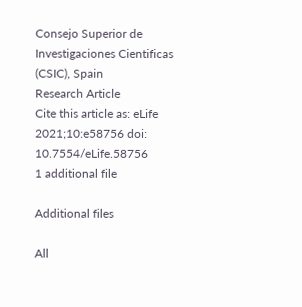Consejo Superior de Investigaciones Cientificas (CSIC), Spain
Research Article
Cite this article as: eLife 2021;10:e58756 doi: 10.7554/eLife.58756
1 additional file

Additional files

All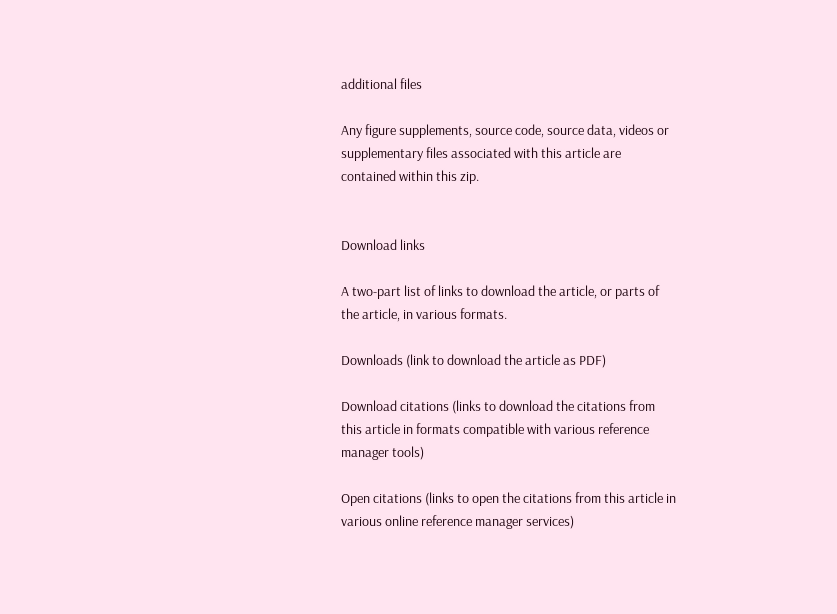additional files

Any figure supplements, source code, source data, videos or supplementary files associated with this article are contained within this zip.


Download links

A two-part list of links to download the article, or parts of the article, in various formats.

Downloads (link to download the article as PDF)

Download citations (links to download the citations from this article in formats compatible with various reference manager tools)

Open citations (links to open the citations from this article in various online reference manager services)